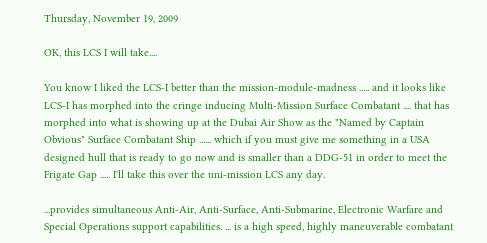Thursday, November 19, 2009

OK, this LCS I will take....

You know I liked the LCS-I better than the mission-module-madness ..... and it looks like LCS-I has morphed into the cringe inducing Multi-Mission Surface Combatant .... that has morphed into what is showing up at the Dubai Air Show as the "Named by Captain Obvious" Surface Combatant Ship ...... which if you must give me something in a USA designed hull that is ready to go now and is smaller than a DDG-51 in order to meet the Frigate Gap ..... I'll take this over the uni-mission LCS any day.

...provides simultaneous Anti-Air, Anti-Surface, Anti-Submarine, Electronic Warfare and Special Operations support capabilities. ... is a high speed, highly maneuverable combatant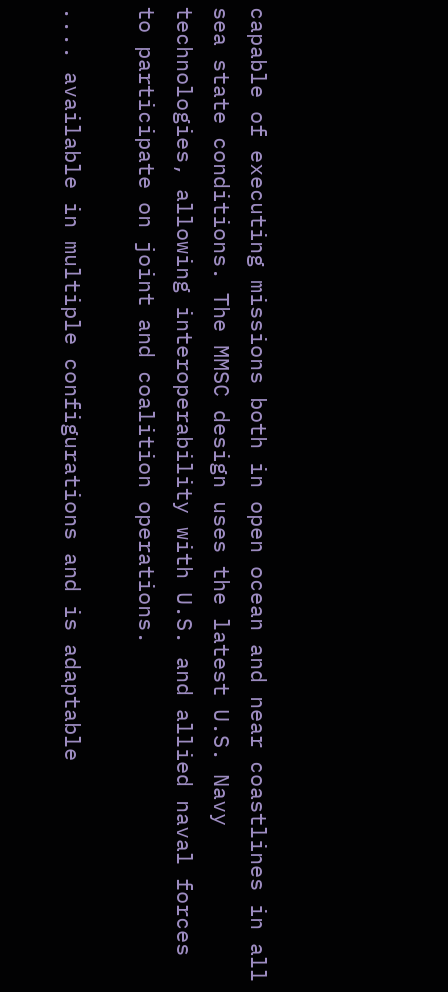capable of executing missions both in open ocean and near coastlines in all sea state conditions. The MMSC design uses the latest U.S. Navy technologies, allowing interoperability with U.S. and allied naval forces to participate on joint and coalition operations.

.... available in multiple configurations and is adaptable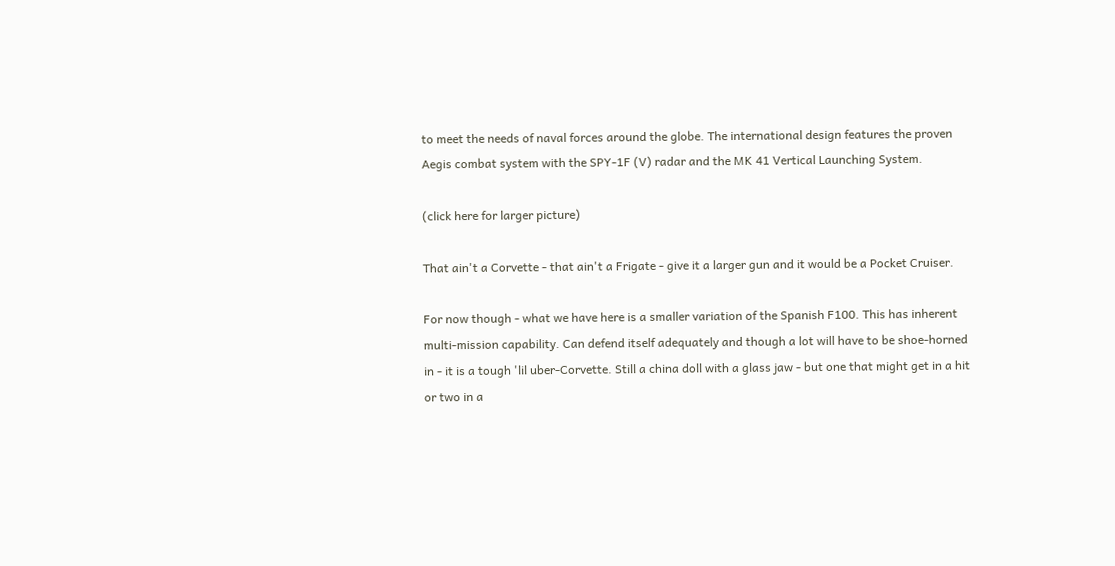to meet the needs of naval forces around the globe. The international design features the proven Aegis combat system with the SPY-1F (V) radar and the MK 41 Vertical Launching System.

(click here for larger picture)

That ain't a Corvette - that ain't a Frigate - give it a larger gun and it would be a Pocket Cruiser.

For now though - what we have here is a smaller variation of the Spanish F100. This has inherent multi-mission capability. Can defend itself adequately and though a lot will have to be shoe-horned in - it is a tough 'lil uber-Corvette. Still a china doll with a glass jaw - but one that might get in a hit or two in a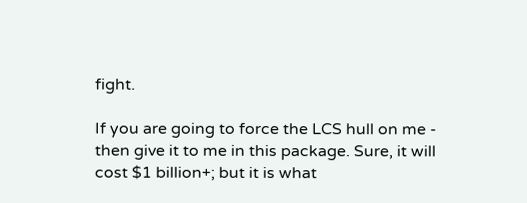fight.

If you are going to force the LCS hull on me - then give it to me in this package. Sure, it will cost $1 billion+; but it is what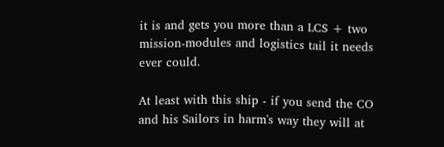it is and gets you more than a LCS + two mission-modules and logistics tail it needs ever could.

At least with this ship - if you send the CO and his Sailors in harm's way they will at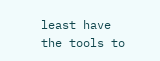least have the tools to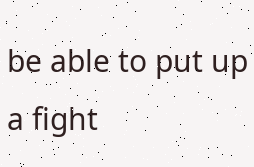be able to put up a fight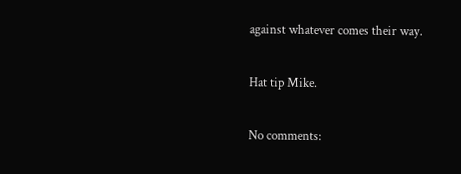against whatever comes their way.

Hat tip Mike.

No comments: